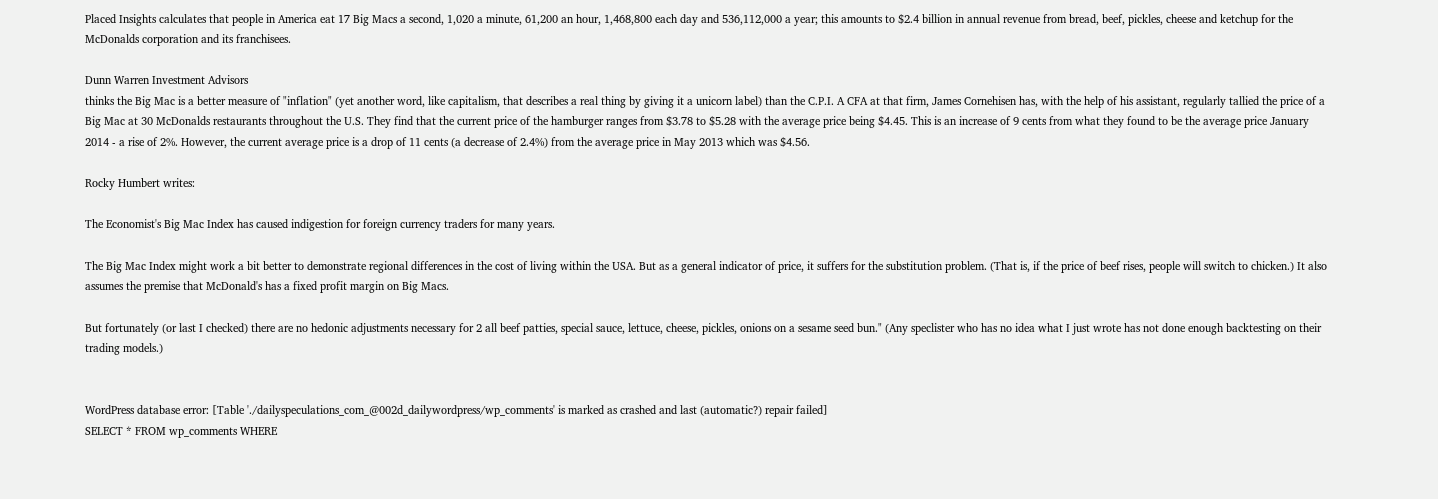Placed Insights calculates that people in America eat 17 Big Macs a second, 1,020 a minute, 61,200 an hour, 1,468,800 each day and 536,112,000 a year; this amounts to $2.4 billion in annual revenue from bread, beef, pickles, cheese and ketchup for the McDonalds corporation and its franchisees.

Dunn Warren Investment Advisors
thinks the Big Mac is a better measure of "inflation" (yet another word, like capitalism, that describes a real thing by giving it a unicorn label) than the C.P.I. A CFA at that firm, James Cornehisen has, with the help of his assistant, regularly tallied the price of a Big Mac at 30 McDonalds restaurants throughout the U.S. They find that the current price of the hamburger ranges from $3.78 to $5.28 with the average price being $4.45. This is an increase of 9 cents from what they found to be the average price January 2014 - a rise of 2%. However, the current average price is a drop of 11 cents (a decrease of 2.4%) from the average price in May 2013 which was $4.56.

Rocky Humbert writes:

The Economist's Big Mac Index has caused indigestion for foreign currency traders for many years.

The Big Mac Index might work a bit better to demonstrate regional differences in the cost of living within the USA. But as a general indicator of price, it suffers for the substitution problem. (That is, if the price of beef rises, people will switch to chicken.) It also assumes the premise that McDonald's has a fixed profit margin on Big Macs.

But fortunately (or last I checked) there are no hedonic adjustments necessary for 2 all beef patties, special sauce, lettuce, cheese, pickles, onions on a sesame seed bun." (Any speclister who has no idea what I just wrote has not done enough backtesting on their trading models.)


WordPress database error: [Table './dailyspeculations_com_@002d_dailywordpress/wp_comments' is marked as crashed and last (automatic?) repair failed]
SELECT * FROM wp_comments WHERE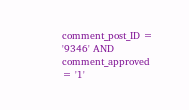comment_post_ID = '9346' AND comment_approved = '1'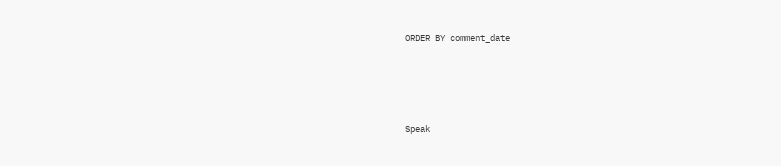ORDER BY comment_date




Speak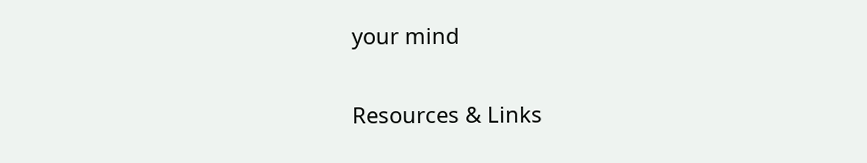your mind


Resources & Links